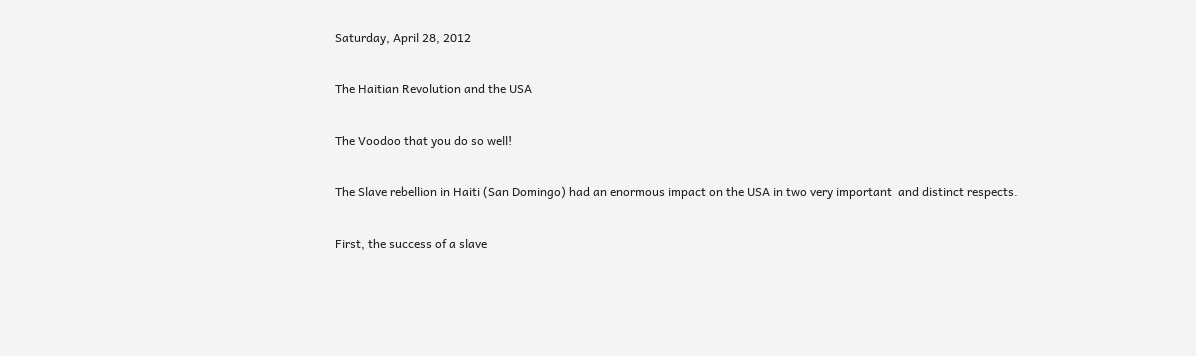Saturday, April 28, 2012

The Haitian Revolution and the USA

The Voodoo that you do so well!

The Slave rebellion in Haiti (San Domingo) had an enormous impact on the USA in two very important  and distinct respects.

First, the success of a slave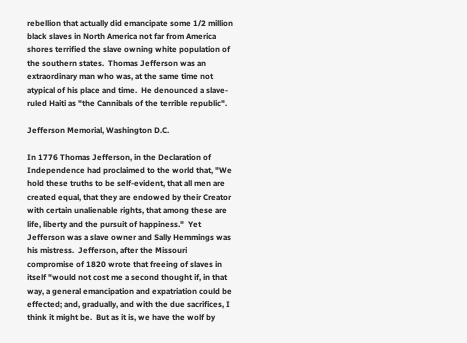rebellion that actually did emancipate some 1/2 million black slaves in North America not far from America shores terrified the slave owning white population of the southern states.  Thomas Jefferson was an extraordinary man who was, at the same time not atypical of his place and time.  He denounced a slave-ruled Haiti as "the Cannibals of the terrible republic".

Jefferson Memorial, Washington D.C.

In 1776 Thomas Jefferson, in the Declaration of Independence had proclaimed to the world that, "We hold these truths to be self-evident, that all men are created equal, that they are endowed by their Creator with certain unalienable rights, that among these are life, liberty and the pursuit of happiness."  Yet Jefferson was a slave owner and Sally Hemmings was his mistress.  Jefferson, after the Missouri compromise of 1820 wrote that freeing of slaves in itself "would not cost me a second thought if, in that way, a general emancipation and expatriation could be effected; and, gradually, and with the due sacrifices, I think it might be.  But as it is, we have the wolf by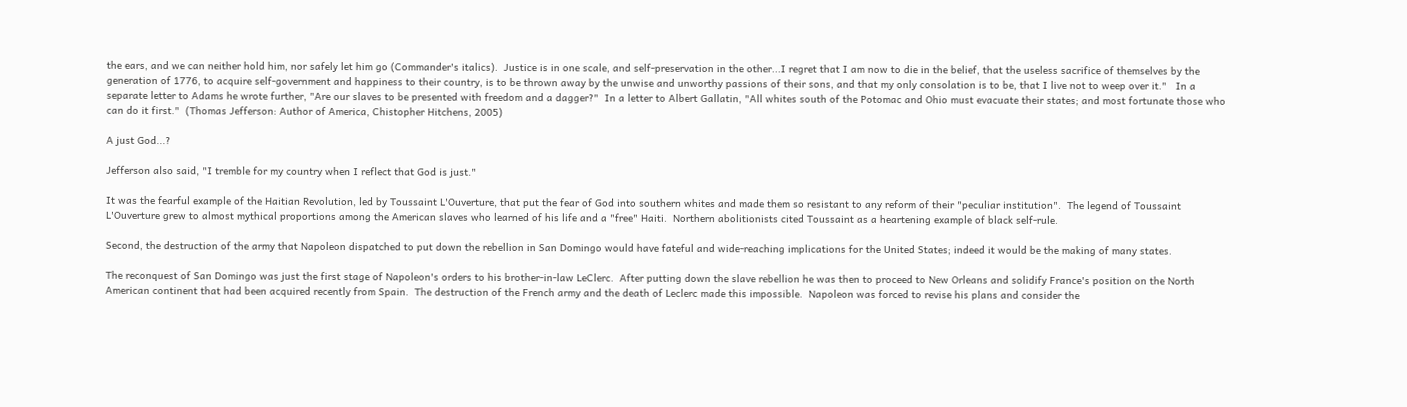the ears, and we can neither hold him, nor safely let him go (Commander's italics).  Justice is in one scale, and self-preservation in the other...I regret that I am now to die in the belief, that the useless sacrifice of themselves by the generation of 1776, to acquire self-government and happiness to their country, is to be thrown away by the unwise and unworthy passions of their sons, and that my only consolation is to be, that I live not to weep over it."   In a separate letter to Adams he wrote further, "Are our slaves to be presented with freedom and a dagger?"  In a letter to Albert Gallatin, "All whites south of the Potomac and Ohio must evacuate their states; and most fortunate those who can do it first."  (Thomas Jefferson: Author of America, Chistopher Hitchens, 2005)

A just God...?

Jefferson also said, "I tremble for my country when I reflect that God is just."

It was the fearful example of the Haitian Revolution, led by Toussaint L'Ouverture, that put the fear of God into southern whites and made them so resistant to any reform of their "peculiar institution".  The legend of Toussaint L'Ouverture grew to almost mythical proportions among the American slaves who learned of his life and a "free" Haiti.  Northern abolitionists cited Toussaint as a heartening example of black self-rule.

Second, the destruction of the army that Napoleon dispatched to put down the rebellion in San Domingo would have fateful and wide-reaching implications for the United States; indeed it would be the making of many states.

The reconquest of San Domingo was just the first stage of Napoleon's orders to his brother-in-law LeClerc.  After putting down the slave rebellion he was then to proceed to New Orleans and solidify France's position on the North American continent that had been acquired recently from Spain.  The destruction of the French army and the death of Leclerc made this impossible.  Napoleon was forced to revise his plans and consider the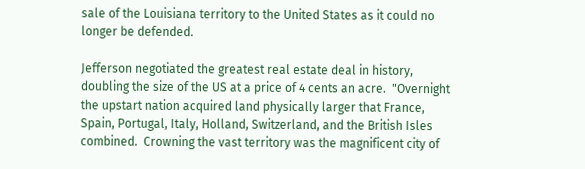sale of the Louisiana territory to the United States as it could no longer be defended.

Jefferson negotiated the greatest real estate deal in history, doubling the size of the US at a price of 4 cents an acre.  "Overnight the upstart nation acquired land physically larger that France, Spain, Portugal, Italy, Holland, Switzerland, and the British Isles combined.  Crowning the vast territory was the magnificent city of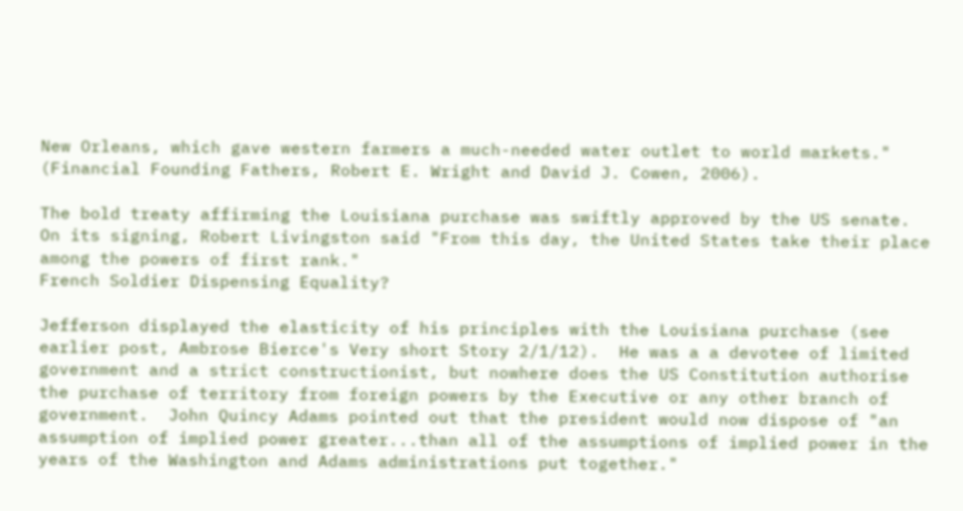New Orleans, which gave western farmers a much-needed water outlet to world markets." (Financial Founding Fathers, Robert E. Wright and David J. Cowen, 2006).

The bold treaty affirming the Louisiana purchase was swiftly approved by the US senate.  On its signing, Robert Livingston said "From this day, the United States take their place among the powers of first rank."
French Soldier Dispensing Equality?

Jefferson displayed the elasticity of his principles with the Louisiana purchase (see earlier post, Ambrose Bierce's Very short Story 2/1/12).  He was a a devotee of limited government and a strict constructionist, but nowhere does the US Constitution authorise  the purchase of territory from foreign powers by the Executive or any other branch of government.  John Quincy Adams pointed out that the president would now dispose of "an assumption of implied power greater...than all of the assumptions of implied power in the years of the Washington and Adams administrations put together."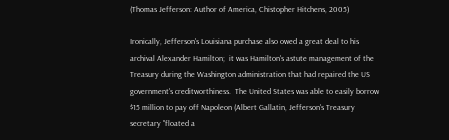(Thomas Jefferson: Author of America, Chistopher Hitchens, 2005)

Ironically, Jefferson's Louisiana purchase also owed a great deal to his archival Alexander Hamilton;  it was Hamilton's astute management of the Treasury during the Washington administration that had repaired the US government's creditworthiness.  The United States was able to easily borrow $15 million to pay off Napoleon (Albert Gallatin, Jefferson's Treasury secretary "floated a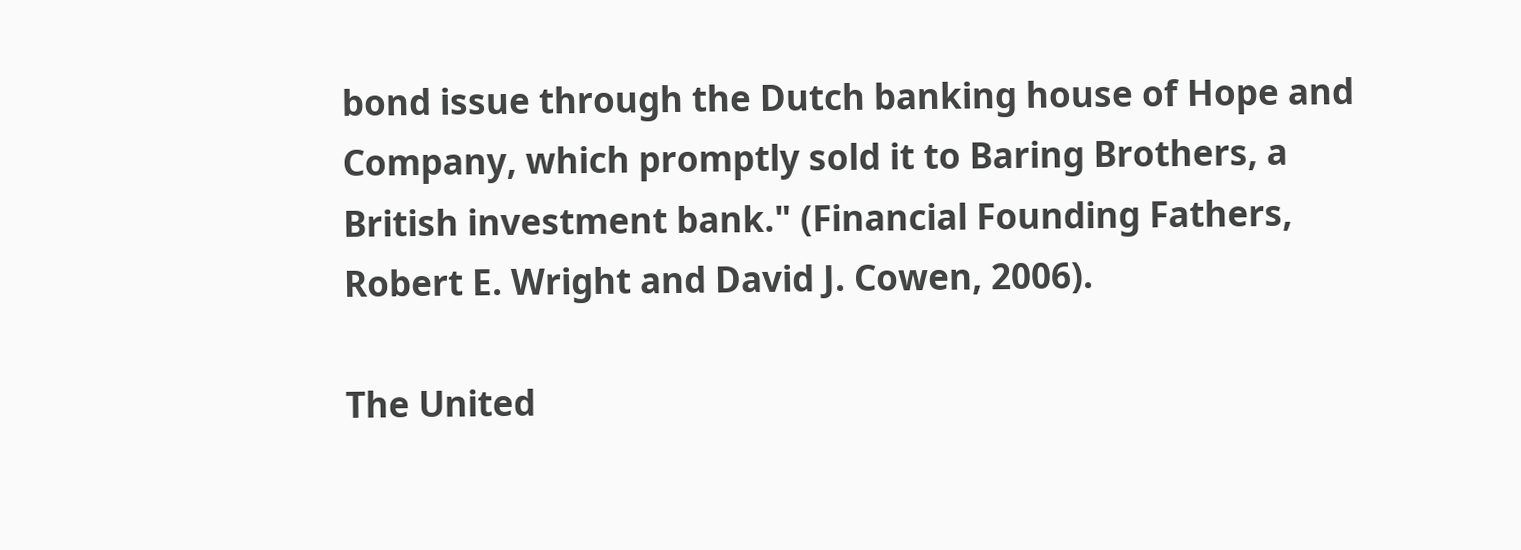bond issue through the Dutch banking house of Hope and Company, which promptly sold it to Baring Brothers, a British investment bank." (Financial Founding Fathers, Robert E. Wright and David J. Cowen, 2006).

The United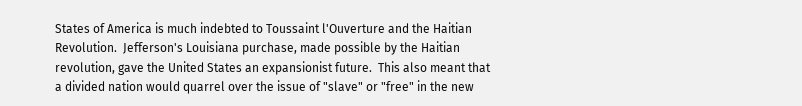States of America is much indebted to Toussaint l'Ouverture and the Haitian Revolution.  Jefferson's Louisiana purchase, made possible by the Haitian revolution, gave the United States an expansionist future.  This also meant that a divided nation would quarrel over the issue of "slave" or "free" in the new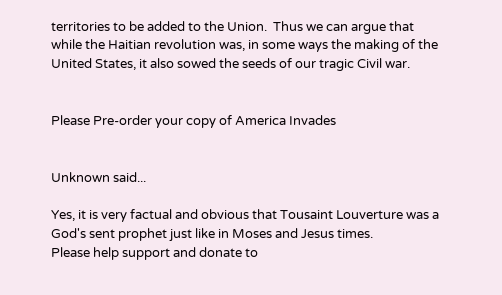territories to be added to the Union.  Thus we can argue that while the Haitian revolution was, in some ways the making of the United States, it also sowed the seeds of our tragic Civil war.


Please Pre-order your copy of America Invades


Unknown said...

Yes, it is very factual and obvious that Tousaint Louverture was a God's sent prophet just like in Moses and Jesus times.
Please help support and donate to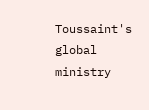Toussaint's global ministry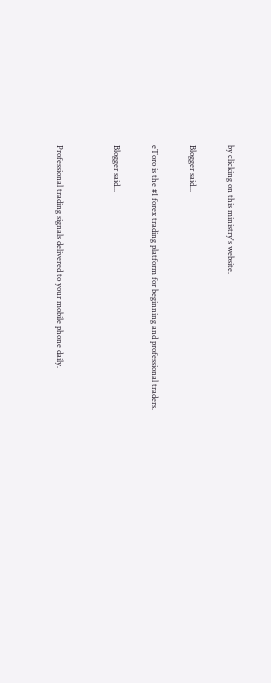by clicking on this ministry's website.

Blogger said...

eToro is the #1 forex trading platform for beginning and professional traders.

Blogger said...


Professional trading signals delivered to your mobile phone daily.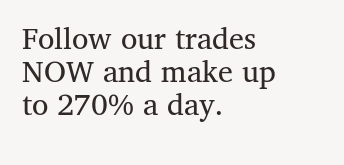Follow our trades NOW and make up to 270% a day.